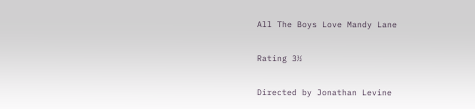All The Boys Love Mandy Lane

Rating 3½

Directed by Jonathan Levine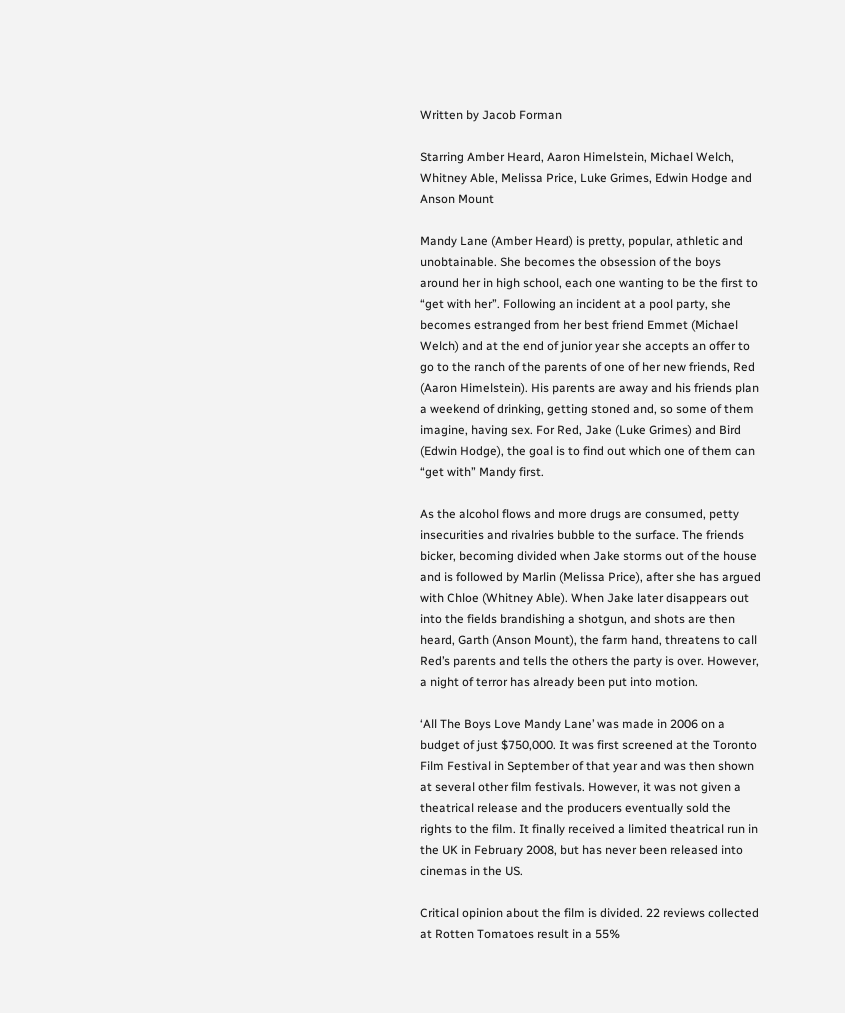Written by Jacob Forman

Starring Amber Heard, Aaron Himelstein, Michael Welch, Whitney Able, Melissa Price, Luke Grimes, Edwin Hodge and Anson Mount

Mandy Lane (Amber Heard) is pretty, popular, athletic and unobtainable. She becomes the obsession of the boys around her in high school, each one wanting to be the first to “get with her”. Following an incident at a pool party, she becomes estranged from her best friend Emmet (Michael Welch) and at the end of junior year she accepts an offer to go to the ranch of the parents of one of her new friends, Red (Aaron Himelstein). His parents are away and his friends plan a weekend of drinking, getting stoned and, so some of them imagine, having sex. For Red, Jake (Luke Grimes) and Bird (Edwin Hodge), the goal is to find out which one of them can “get with” Mandy first.

As the alcohol flows and more drugs are consumed, petty insecurities and rivalries bubble to the surface. The friends bicker, becoming divided when Jake storms out of the house and is followed by Marlin (Melissa Price), after she has argued with Chloe (Whitney Able). When Jake later disappears out into the fields brandishing a shotgun, and shots are then heard, Garth (Anson Mount), the farm hand, threatens to call Red’s parents and tells the others the party is over. However, a night of terror has already been put into motion.

‘All The Boys Love Mandy Lane’ was made in 2006 on a budget of just $750,000. It was first screened at the Toronto Film Festival in September of that year and was then shown at several other film festivals. However, it was not given a theatrical release and the producers eventually sold the rights to the film. It finally received a limited theatrical run in the UK in February 2008, but has never been released into cinemas in the US.

Critical opinion about the film is divided. 22 reviews collected at Rotten Tomatoes result in a 55%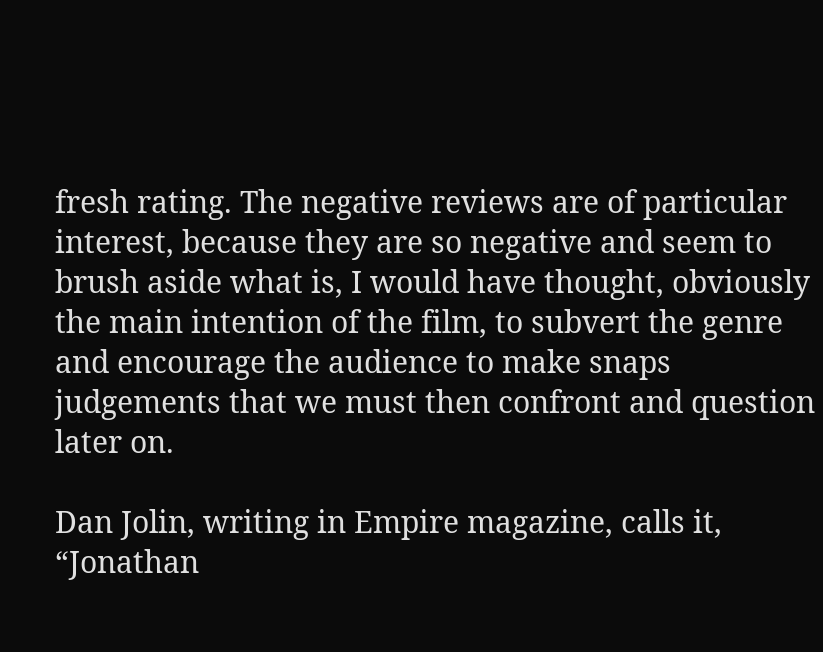fresh rating. The negative reviews are of particular interest, because they are so negative and seem to brush aside what is, I would have thought, obviously the main intention of the film, to subvert the genre and encourage the audience to make snaps judgements that we must then confront and question later on.

Dan Jolin, writing in Empire magazine, calls it, “Jonathan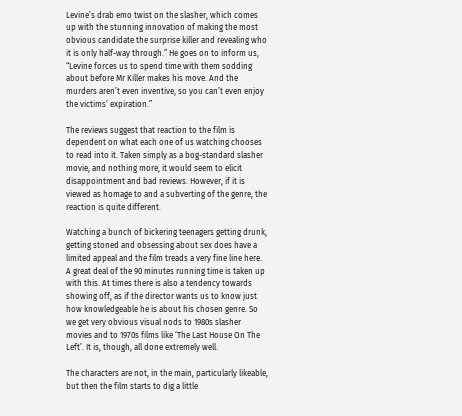Levine’s drab emo twist on the slasher, which comes up with the stunning innovation of making the most obvious candidate the surprise killer and revealing who it is only half-way through.” He goes on to inform us, “Levine forces us to spend time with them sodding about before Mr Killer makes his move. And the murders aren’t even inventive, so you can’t even enjoy the victims’ expiration.”

The reviews suggest that reaction to the film is dependent on what each one of us watching chooses to read into it. Taken simply as a bog-standard slasher movie, and nothing more, it would seem to elicit disappointment and bad reviews. However, if it is viewed as homage to and a subverting of the genre, the reaction is quite different.

Watching a bunch of bickering teenagers getting drunk, getting stoned and obsessing about sex does have a limited appeal and the film treads a very fine line here. A great deal of the 90 minutes running time is taken up with this. At times there is also a tendency towards showing off, as if the director wants us to know just how knowledgeable he is about his chosen genre. So we get very obvious visual nods to 1980s slasher movies and to 1970s films like ‘The Last House On The Left’. It is, though, all done extremely well.

The characters are not, in the main, particularly likeable, but then the film starts to dig a little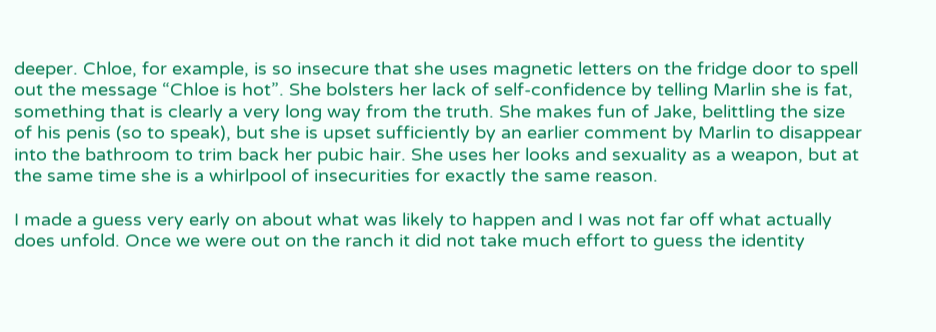deeper. Chloe, for example, is so insecure that she uses magnetic letters on the fridge door to spell out the message “Chloe is hot”. She bolsters her lack of self-confidence by telling Marlin she is fat, something that is clearly a very long way from the truth. She makes fun of Jake, belittling the size of his penis (so to speak), but she is upset sufficiently by an earlier comment by Marlin to disappear into the bathroom to trim back her pubic hair. She uses her looks and sexuality as a weapon, but at the same time she is a whirlpool of insecurities for exactly the same reason.

I made a guess very early on about what was likely to happen and I was not far off what actually does unfold. Once we were out on the ranch it did not take much effort to guess the identity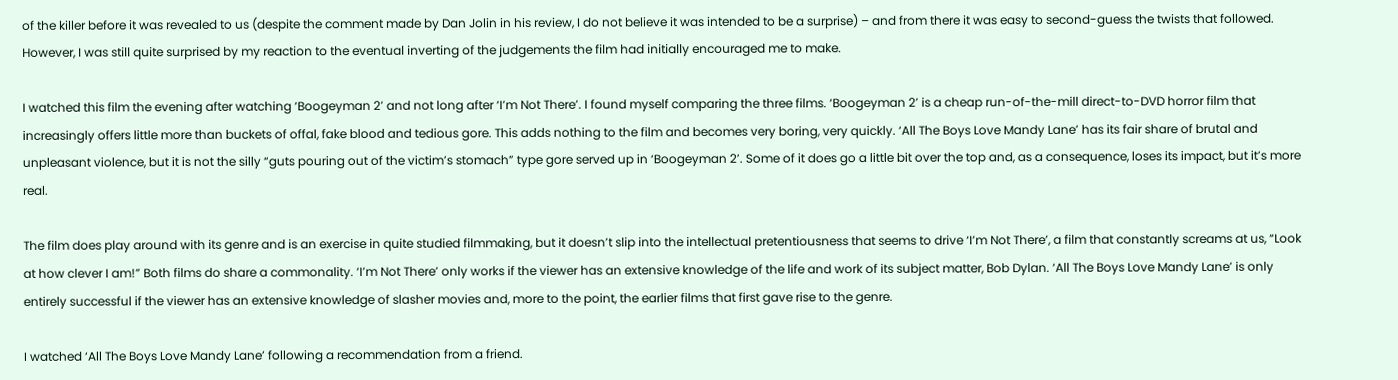of the killer before it was revealed to us (despite the comment made by Dan Jolin in his review, I do not believe it was intended to be a surprise) – and from there it was easy to second-guess the twists that followed. However, I was still quite surprised by my reaction to the eventual inverting of the judgements the film had initially encouraged me to make.

I watched this film the evening after watching ‘Boogeyman 2’ and not long after ‘I’m Not There’. I found myself comparing the three films. ‘Boogeyman 2’ is a cheap run-of-the-mill direct-to-DVD horror film that increasingly offers little more than buckets of offal, fake blood and tedious gore. This adds nothing to the film and becomes very boring, very quickly. ‘All The Boys Love Mandy Lane’ has its fair share of brutal and unpleasant violence, but it is not the silly “guts pouring out of the victim’s stomach” type gore served up in ‘Boogeyman 2’. Some of it does go a little bit over the top and, as a consequence, loses its impact, but it’s more real.

The film does play around with its genre and is an exercise in quite studied filmmaking, but it doesn’t slip into the intellectual pretentiousness that seems to drive ‘I’m Not There’, a film that constantly screams at us, “Look at how clever I am!” Both films do share a commonality. ‘I’m Not There’ only works if the viewer has an extensive knowledge of the life and work of its subject matter, Bob Dylan. ‘All The Boys Love Mandy Lane’ is only entirely successful if the viewer has an extensive knowledge of slasher movies and, more to the point, the earlier films that first gave rise to the genre.

I watched ‘All The Boys Love Mandy Lane’ following a recommendation from a friend.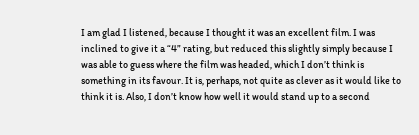I am glad I listened, because I thought it was an excellent film. I was inclined to give it a “4” rating, but reduced this slightly simply because I was able to guess where the film was headed, which I don’t think is something in its favour. It is, perhaps, not quite as clever as it would like to think it is. Also, I don’t know how well it would stand up to a second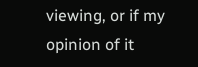viewing, or if my opinion of it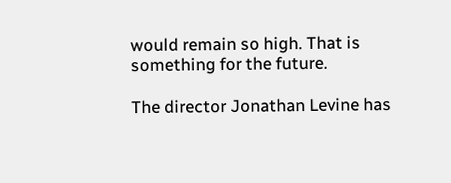would remain so high. That is something for the future.

The director Jonathan Levine has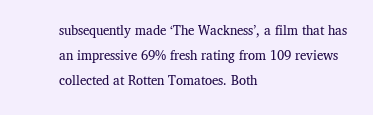subsequently made ‘The Wackness’, a film that has an impressive 69% fresh rating from 109 reviews collected at Rotten Tomatoes. Both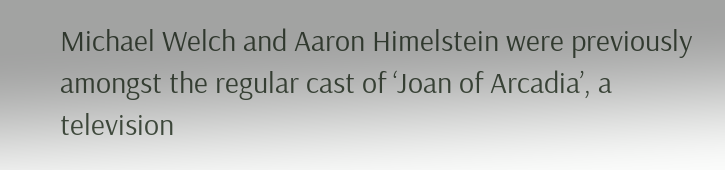Michael Welch and Aaron Himelstein were previously amongst the regular cast of ‘Joan of Arcadia’, a television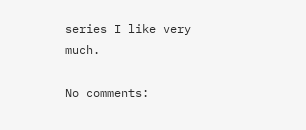series I like very much.

No comments: